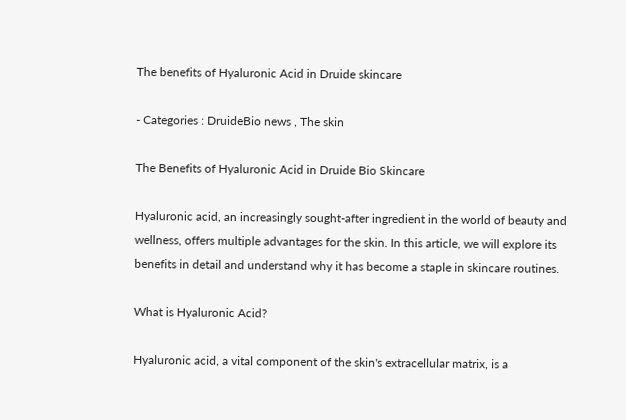The benefits of Hyaluronic Acid in Druide skincare

- Categories : DruideBio news , The skin

The Benefits of Hyaluronic Acid in Druide Bio Skincare

Hyaluronic acid, an increasingly sought-after ingredient in the world of beauty and wellness, offers multiple advantages for the skin. In this article, we will explore its benefits in detail and understand why it has become a staple in skincare routines.

What is Hyaluronic Acid?

Hyaluronic acid, a vital component of the skin's extracellular matrix, is a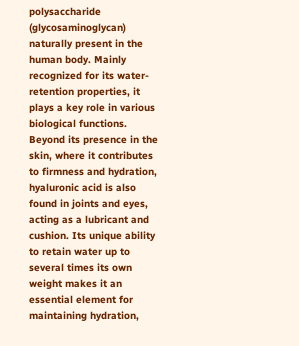polysaccharide (glycosaminoglycan) naturally present in the human body. Mainly recognized for its water-retention properties, it plays a key role in various biological functions. Beyond its presence in the skin, where it contributes to firmness and hydration, hyaluronic acid is also found in joints and eyes, acting as a lubricant and cushion. Its unique ability to retain water up to several times its own weight makes it an essential element for maintaining hydration,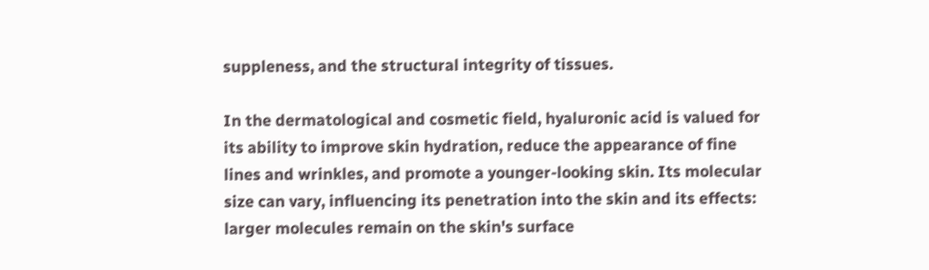suppleness, and the structural integrity of tissues.

In the dermatological and cosmetic field, hyaluronic acid is valued for its ability to improve skin hydration, reduce the appearance of fine lines and wrinkles, and promote a younger-looking skin. Its molecular size can vary, influencing its penetration into the skin and its effects: larger molecules remain on the skin's surface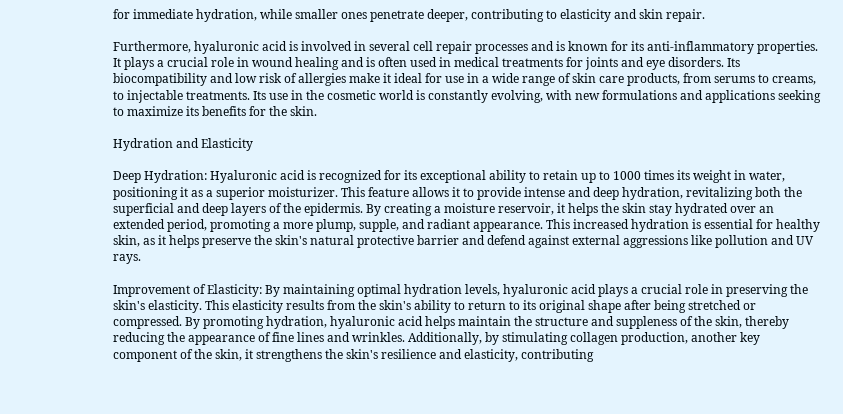for immediate hydration, while smaller ones penetrate deeper, contributing to elasticity and skin repair.

Furthermore, hyaluronic acid is involved in several cell repair processes and is known for its anti-inflammatory properties. It plays a crucial role in wound healing and is often used in medical treatments for joints and eye disorders. Its biocompatibility and low risk of allergies make it ideal for use in a wide range of skin care products, from serums to creams, to injectable treatments. Its use in the cosmetic world is constantly evolving, with new formulations and applications seeking to maximize its benefits for the skin.

Hydration and Elasticity

Deep Hydration: Hyaluronic acid is recognized for its exceptional ability to retain up to 1000 times its weight in water, positioning it as a superior moisturizer. This feature allows it to provide intense and deep hydration, revitalizing both the superficial and deep layers of the epidermis. By creating a moisture reservoir, it helps the skin stay hydrated over an extended period, promoting a more plump, supple, and radiant appearance. This increased hydration is essential for healthy skin, as it helps preserve the skin's natural protective barrier and defend against external aggressions like pollution and UV rays.

Improvement of Elasticity: By maintaining optimal hydration levels, hyaluronic acid plays a crucial role in preserving the skin's elasticity. This elasticity results from the skin's ability to return to its original shape after being stretched or compressed. By promoting hydration, hyaluronic acid helps maintain the structure and suppleness of the skin, thereby reducing the appearance of fine lines and wrinkles. Additionally, by stimulating collagen production, another key component of the skin, it strengthens the skin's resilience and elasticity, contributing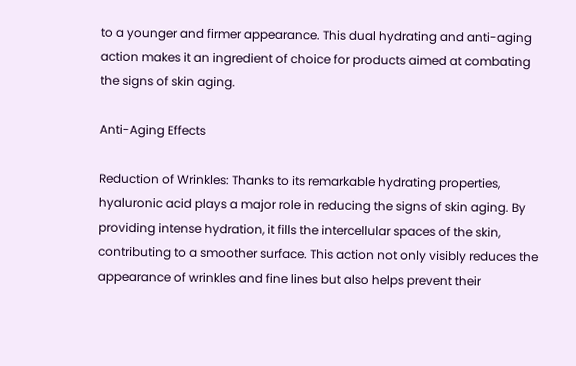to a younger and firmer appearance. This dual hydrating and anti-aging action makes it an ingredient of choice for products aimed at combating the signs of skin aging.

Anti-Aging Effects

Reduction of Wrinkles: Thanks to its remarkable hydrating properties, hyaluronic acid plays a major role in reducing the signs of skin aging. By providing intense hydration, it fills the intercellular spaces of the skin, contributing to a smoother surface. This action not only visibly reduces the appearance of wrinkles and fine lines but also helps prevent their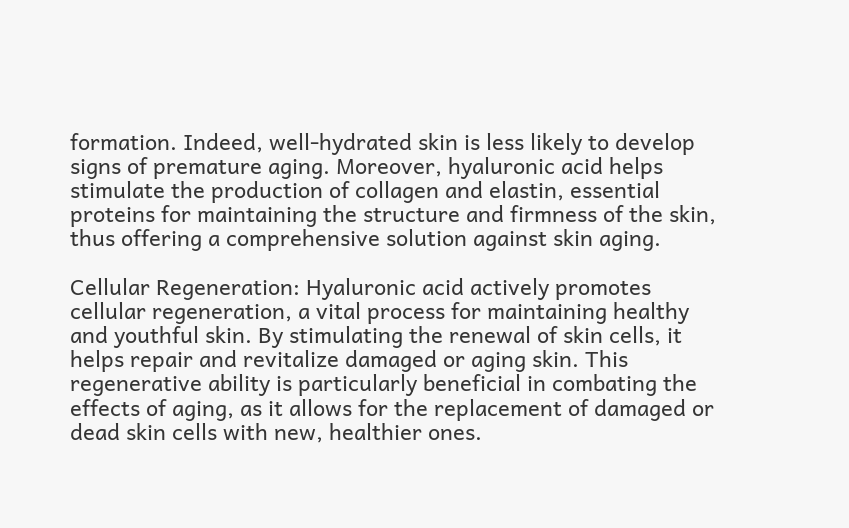formation. Indeed, well-hydrated skin is less likely to develop signs of premature aging. Moreover, hyaluronic acid helps stimulate the production of collagen and elastin, essential proteins for maintaining the structure and firmness of the skin, thus offering a comprehensive solution against skin aging.

Cellular Regeneration: Hyaluronic acid actively promotes cellular regeneration, a vital process for maintaining healthy and youthful skin. By stimulating the renewal of skin cells, it helps repair and revitalize damaged or aging skin. This regenerative ability is particularly beneficial in combating the effects of aging, as it allows for the replacement of damaged or dead skin cells with new, healthier ones.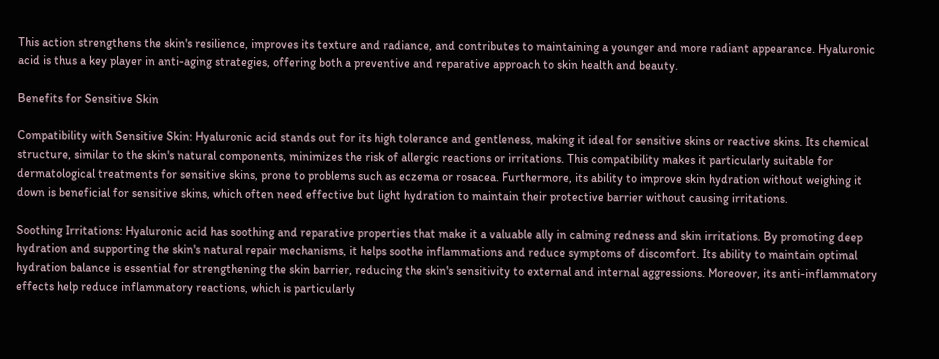This action strengthens the skin's resilience, improves its texture and radiance, and contributes to maintaining a younger and more radiant appearance. Hyaluronic acid is thus a key player in anti-aging strategies, offering both a preventive and reparative approach to skin health and beauty.

Benefits for Sensitive Skin

Compatibility with Sensitive Skin: Hyaluronic acid stands out for its high tolerance and gentleness, making it ideal for sensitive skins or reactive skins. Its chemical structure, similar to the skin's natural components, minimizes the risk of allergic reactions or irritations. This compatibility makes it particularly suitable for dermatological treatments for sensitive skins, prone to problems such as eczema or rosacea. Furthermore, its ability to improve skin hydration without weighing it down is beneficial for sensitive skins, which often need effective but light hydration to maintain their protective barrier without causing irritations.

Soothing Irritations: Hyaluronic acid has soothing and reparative properties that make it a valuable ally in calming redness and skin irritations. By promoting deep hydration and supporting the skin's natural repair mechanisms, it helps soothe inflammations and reduce symptoms of discomfort. Its ability to maintain optimal hydration balance is essential for strengthening the skin barrier, reducing the skin's sensitivity to external and internal aggressions. Moreover, its anti-inflammatory effects help reduce inflammatory reactions, which is particularly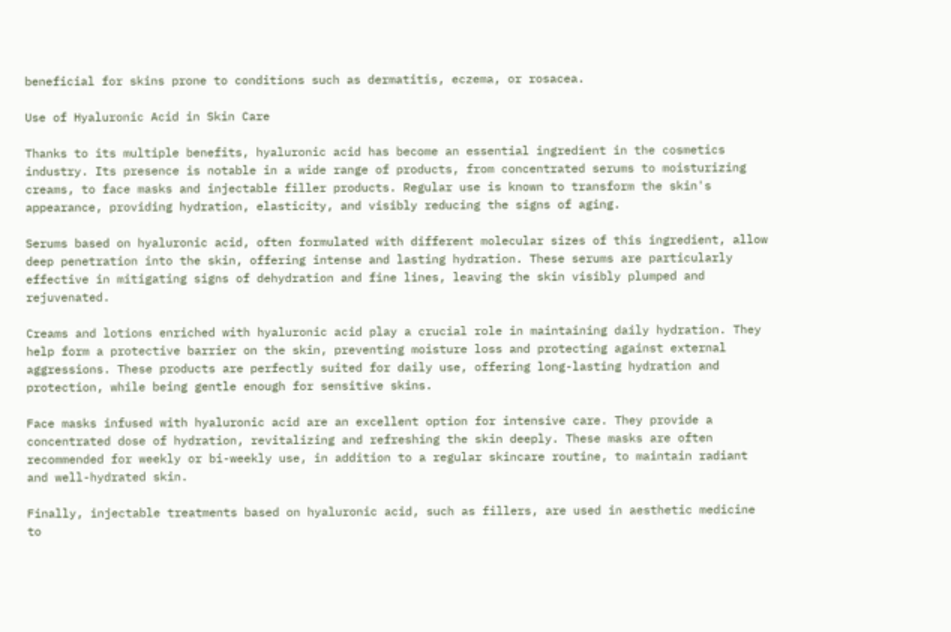beneficial for skins prone to conditions such as dermatitis, eczema, or rosacea.

Use of Hyaluronic Acid in Skin Care

Thanks to its multiple benefits, hyaluronic acid has become an essential ingredient in the cosmetics industry. Its presence is notable in a wide range of products, from concentrated serums to moisturizing creams, to face masks and injectable filler products. Regular use is known to transform the skin's appearance, providing hydration, elasticity, and visibly reducing the signs of aging.

Serums based on hyaluronic acid, often formulated with different molecular sizes of this ingredient, allow deep penetration into the skin, offering intense and lasting hydration. These serums are particularly effective in mitigating signs of dehydration and fine lines, leaving the skin visibly plumped and rejuvenated.

Creams and lotions enriched with hyaluronic acid play a crucial role in maintaining daily hydration. They help form a protective barrier on the skin, preventing moisture loss and protecting against external aggressions. These products are perfectly suited for daily use, offering long-lasting hydration and protection, while being gentle enough for sensitive skins.

Face masks infused with hyaluronic acid are an excellent option for intensive care. They provide a concentrated dose of hydration, revitalizing and refreshing the skin deeply. These masks are often recommended for weekly or bi-weekly use, in addition to a regular skincare routine, to maintain radiant and well-hydrated skin.

Finally, injectable treatments based on hyaluronic acid, such as fillers, are used in aesthetic medicine to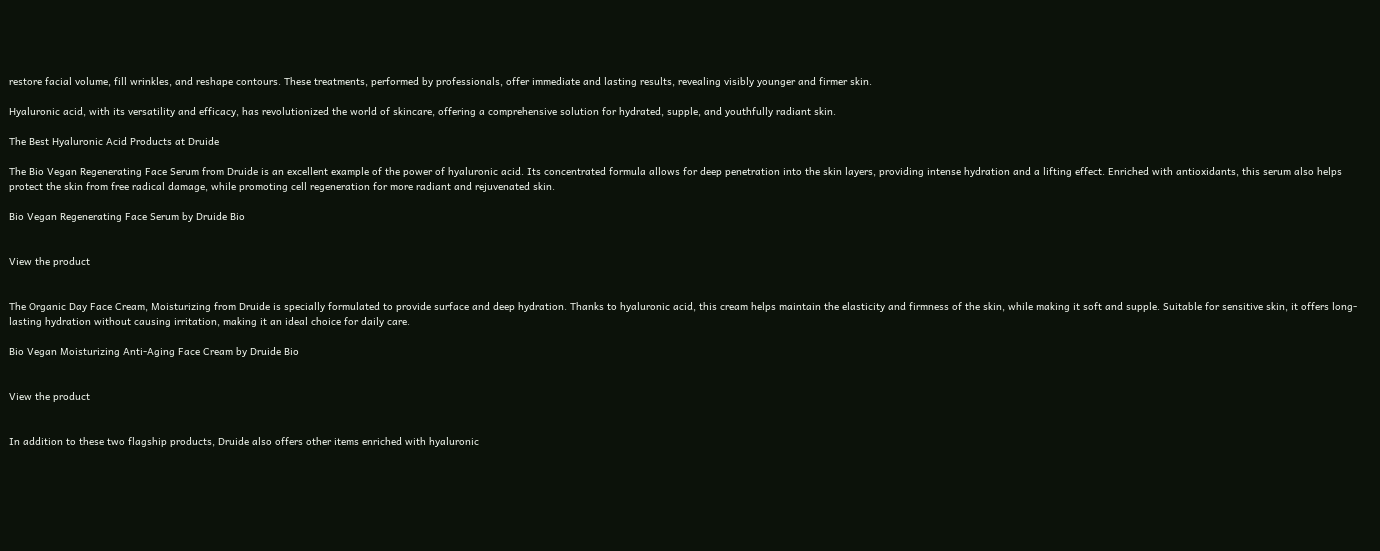restore facial volume, fill wrinkles, and reshape contours. These treatments, performed by professionals, offer immediate and lasting results, revealing visibly younger and firmer skin.

Hyaluronic acid, with its versatility and efficacy, has revolutionized the world of skincare, offering a comprehensive solution for hydrated, supple, and youthfully radiant skin.

The Best Hyaluronic Acid Products at Druide

The Bio Vegan Regenerating Face Serum from Druide is an excellent example of the power of hyaluronic acid. Its concentrated formula allows for deep penetration into the skin layers, providing intense hydration and a lifting effect. Enriched with antioxidants, this serum also helps protect the skin from free radical damage, while promoting cell regeneration for more radiant and rejuvenated skin.

Bio Vegan Regenerating Face Serum by Druide Bio


View the product


The Organic Day Face Cream, Moisturizing from Druide is specially formulated to provide surface and deep hydration. Thanks to hyaluronic acid, this cream helps maintain the elasticity and firmness of the skin, while making it soft and supple. Suitable for sensitive skin, it offers long-lasting hydration without causing irritation, making it an ideal choice for daily care.

Bio Vegan Moisturizing Anti-Aging Face Cream by Druide Bio


View the product


In addition to these two flagship products, Druide also offers other items enriched with hyaluronic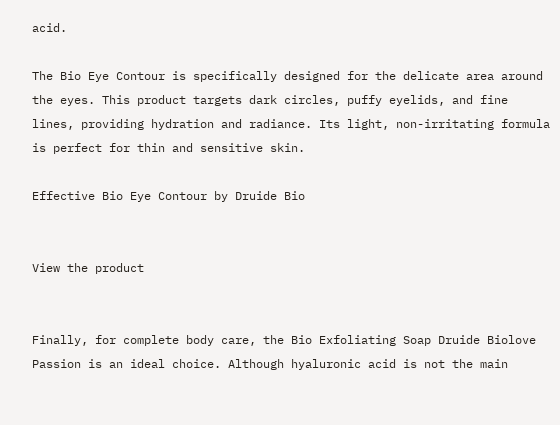acid.

The Bio Eye Contour is specifically designed for the delicate area around the eyes. This product targets dark circles, puffy eyelids, and fine lines, providing hydration and radiance. Its light, non-irritating formula is perfect for thin and sensitive skin.

Effective Bio Eye Contour by Druide Bio


View the product


Finally, for complete body care, the Bio Exfoliating Soap Druide Biolove Passion is an ideal choice. Although hyaluronic acid is not the main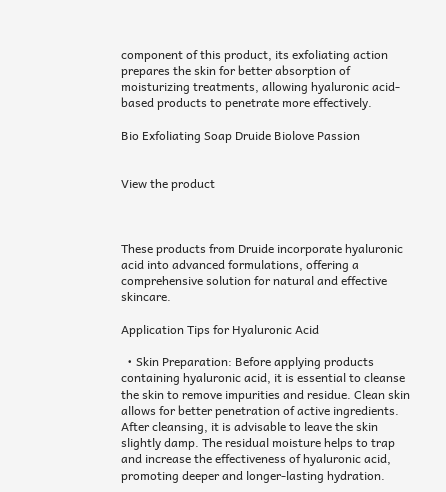component of this product, its exfoliating action prepares the skin for better absorption of moisturizing treatments, allowing hyaluronic acid-based products to penetrate more effectively.

Bio Exfoliating Soap Druide Biolove Passion


View the product



These products from Druide incorporate hyaluronic acid into advanced formulations, offering a comprehensive solution for natural and effective skincare.

Application Tips for Hyaluronic Acid

  • Skin Preparation: Before applying products containing hyaluronic acid, it is essential to cleanse the skin to remove impurities and residue. Clean skin allows for better penetration of active ingredients. After cleansing, it is advisable to leave the skin slightly damp. The residual moisture helps to trap and increase the effectiveness of hyaluronic acid, promoting deeper and longer-lasting hydration.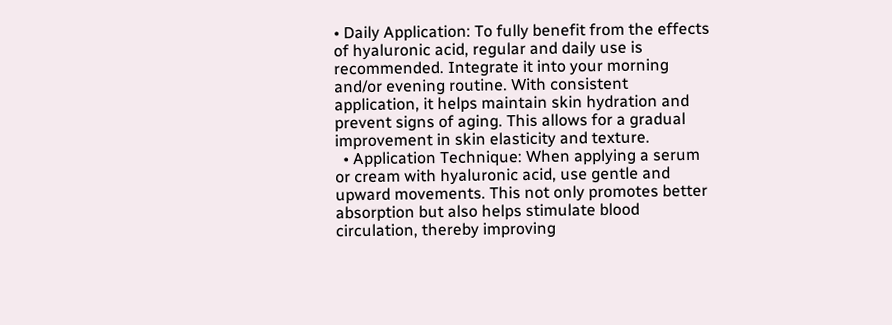• Daily Application: To fully benefit from the effects of hyaluronic acid, regular and daily use is recommended. Integrate it into your morning and/or evening routine. With consistent application, it helps maintain skin hydration and prevent signs of aging. This allows for a gradual improvement in skin elasticity and texture.
  • Application Technique: When applying a serum or cream with hyaluronic acid, use gentle and upward movements. This not only promotes better absorption but also helps stimulate blood circulation, thereby improving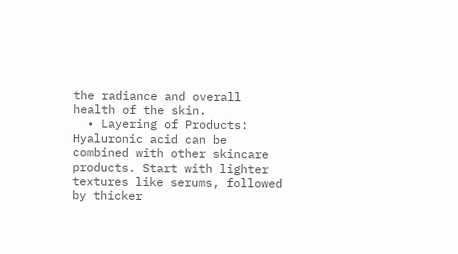the radiance and overall health of the skin.
  • Layering of Products: Hyaluronic acid can be combined with other skincare products. Start with lighter textures like serums, followed by thicker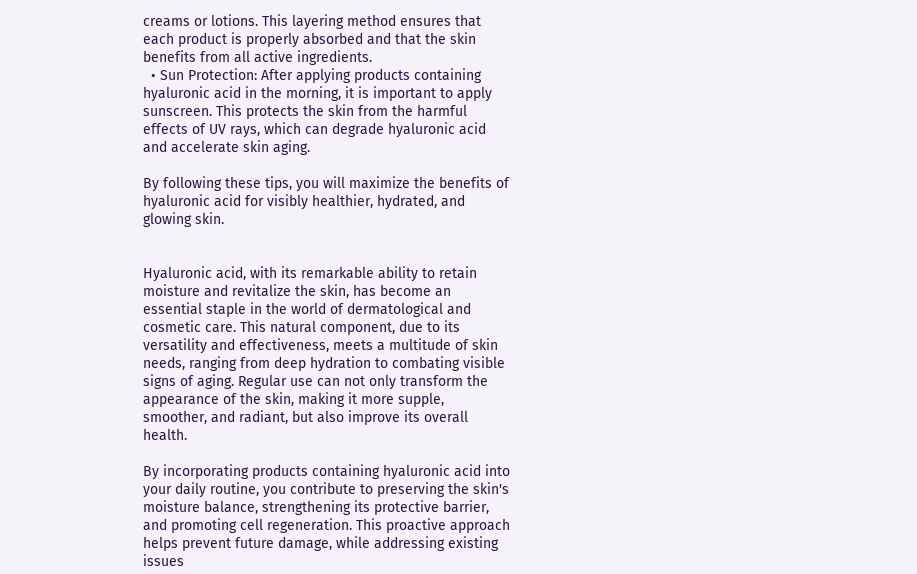creams or lotions. This layering method ensures that each product is properly absorbed and that the skin benefits from all active ingredients.
  • Sun Protection: After applying products containing hyaluronic acid in the morning, it is important to apply sunscreen. This protects the skin from the harmful effects of UV rays, which can degrade hyaluronic acid and accelerate skin aging.

By following these tips, you will maximize the benefits of hyaluronic acid for visibly healthier, hydrated, and glowing skin.


Hyaluronic acid, with its remarkable ability to retain moisture and revitalize the skin, has become an essential staple in the world of dermatological and cosmetic care. This natural component, due to its versatility and effectiveness, meets a multitude of skin needs, ranging from deep hydration to combating visible signs of aging. Regular use can not only transform the appearance of the skin, making it more supple, smoother, and radiant, but also improve its overall health.

By incorporating products containing hyaluronic acid into your daily routine, you contribute to preserving the skin's moisture balance, strengthening its protective barrier, and promoting cell regeneration. This proactive approach helps prevent future damage, while addressing existing issues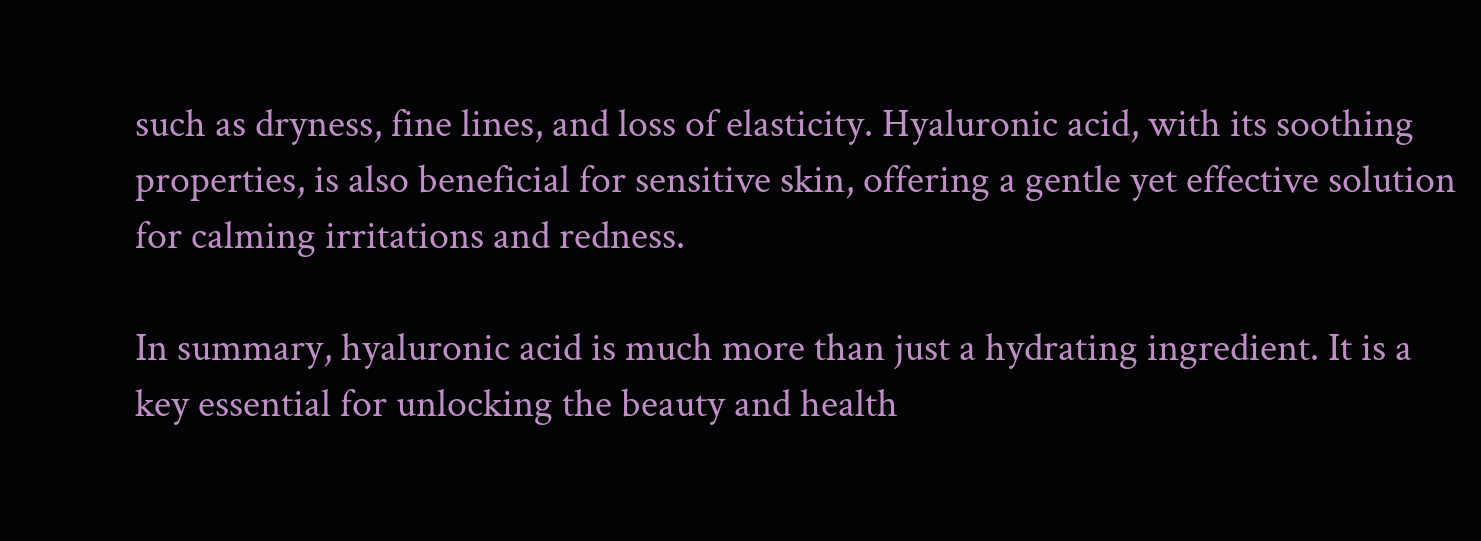such as dryness, fine lines, and loss of elasticity. Hyaluronic acid, with its soothing properties, is also beneficial for sensitive skin, offering a gentle yet effective solution for calming irritations and redness.

In summary, hyaluronic acid is much more than just a hydrating ingredient. It is a key essential for unlocking the beauty and health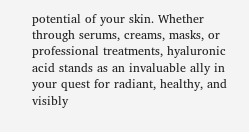potential of your skin. Whether through serums, creams, masks, or professional treatments, hyaluronic acid stands as an invaluable ally in your quest for radiant, healthy, and visibly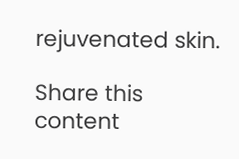rejuvenated skin.

Share this content